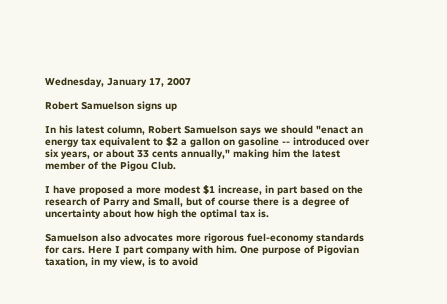Wednesday, January 17, 2007

Robert Samuelson signs up

In his latest column, Robert Samuelson says we should "enact an energy tax equivalent to $2 a gallon on gasoline -- introduced over six years, or about 33 cents annually," making him the latest member of the Pigou Club.

I have proposed a more modest $1 increase, in part based on the research of Parry and Small, but of course there is a degree of uncertainty about how high the optimal tax is.

Samuelson also advocates more rigorous fuel-economy standards for cars. Here I part company with him. One purpose of Pigovian taxation, in my view, is to avoid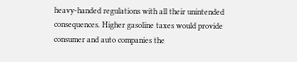heavy-handed regulations with all their unintended consequences. Higher gasoline taxes would provide consumer and auto companies the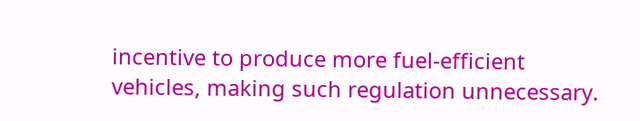incentive to produce more fuel-efficient vehicles, making such regulation unnecessary.